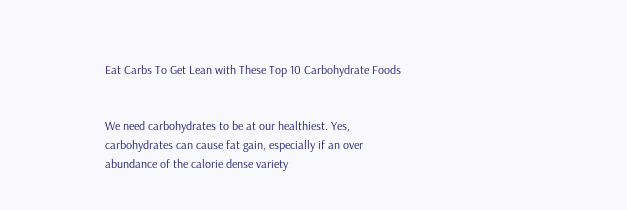Eat Carbs To Get Lean with These Top 10 Carbohydrate Foods


We need carbohydrates to be at our healthiest. Yes, carbohydrates can cause fat gain, especially if an over abundance of the calorie dense variety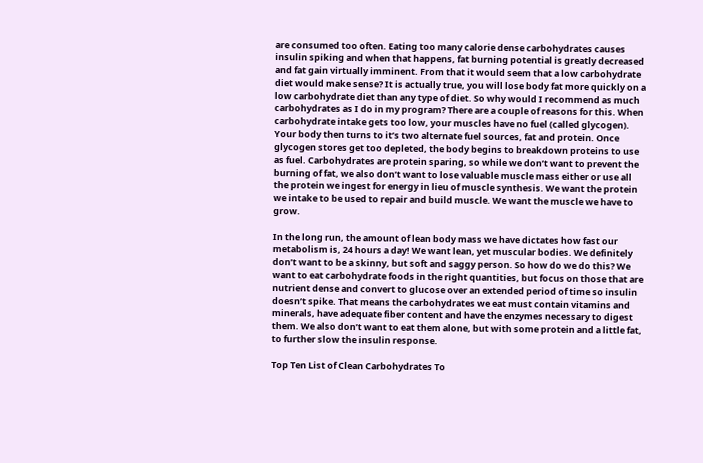are consumed too often. Eating too many calorie dense carbohydrates causes insulin spiking and when that happens, fat burning potential is greatly decreased and fat gain virtually imminent. From that it would seem that a low carbohydrate diet would make sense? It is actually true, you will lose body fat more quickly on a low carbohydrate diet than any type of diet. So why would I recommend as much carbohydrates as I do in my program? There are a couple of reasons for this. When carbohydrate intake gets too low, your muscles have no fuel (called glycogen). Your body then turns to it’s two alternate fuel sources, fat and protein. Once glycogen stores get too depleted, the body begins to breakdown proteins to use as fuel. Carbohydrates are protein sparing, so while we don’t want to prevent the burning of fat, we also don’t want to lose valuable muscle mass either or use all the protein we ingest for energy in lieu of muscle synthesis. We want the protein we intake to be used to repair and build muscle. We want the muscle we have to grow.

In the long run, the amount of lean body mass we have dictates how fast our metabolism is, 24 hours a day! We want lean, yet muscular bodies. We definitely don’t want to be a skinny, but soft and saggy person. So how do we do this? We want to eat carbohydrate foods in the right quantities, but focus on those that are nutrient dense and convert to glucose over an extended period of time so insulin doesn’t spike. That means the carbohydrates we eat must contain vitamins and minerals, have adequate fiber content and have the enzymes necessary to digest them. We also don’t want to eat them alone, but with some protein and a little fat, to further slow the insulin response.

Top Ten List of Clean Carbohydrates To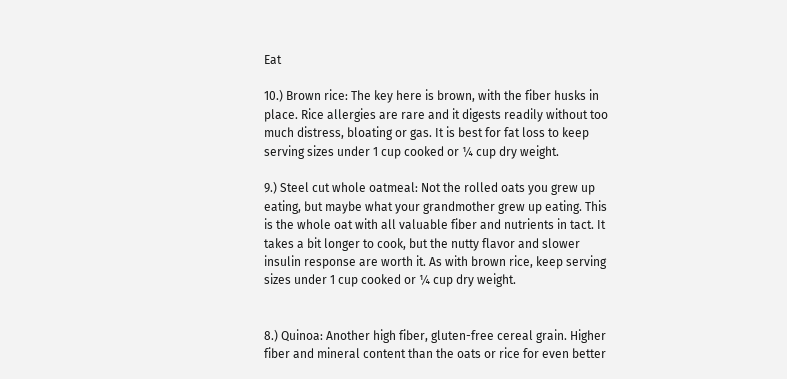Eat

10.) Brown rice: The key here is brown, with the fiber husks in place. Rice allergies are rare and it digests readily without too much distress, bloating or gas. It is best for fat loss to keep serving sizes under 1 cup cooked or ¼ cup dry weight.

9.) Steel cut whole oatmeal: Not the rolled oats you grew up eating, but maybe what your grandmother grew up eating. This is the whole oat with all valuable fiber and nutrients in tact. It takes a bit longer to cook, but the nutty flavor and slower insulin response are worth it. As with brown rice, keep serving sizes under 1 cup cooked or ¼ cup dry weight.


8.) Quinoa: Another high fiber, gluten-free cereal grain. Higher fiber and mineral content than the oats or rice for even better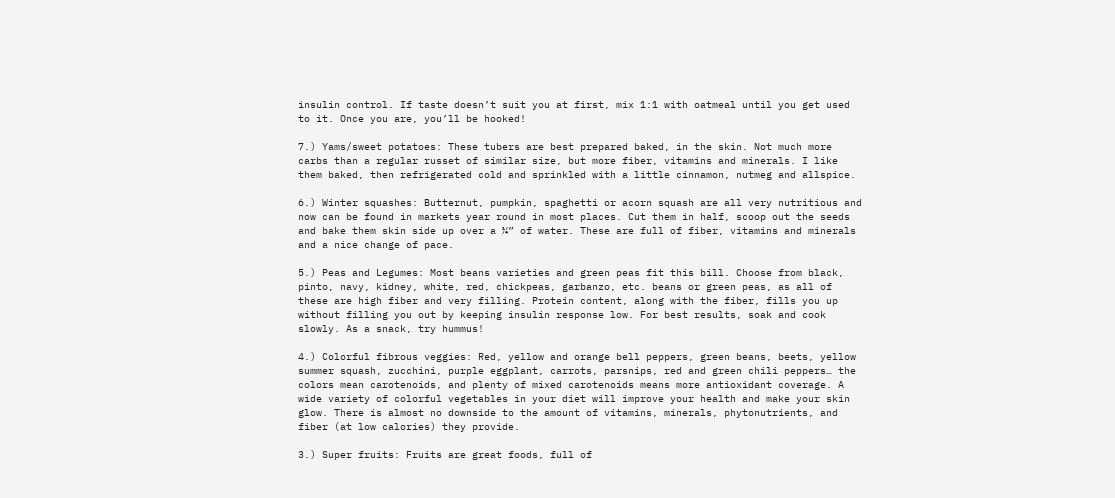insulin control. If taste doesn’t suit you at first, mix 1:1 with oatmeal until you get used to it. Once you are, you’ll be hooked!

7.) Yams/sweet potatoes: These tubers are best prepared baked, in the skin. Not much more carbs than a regular russet of similar size, but more fiber, vitamins and minerals. I like them baked, then refrigerated cold and sprinkled with a little cinnamon, nutmeg and allspice.

6.) Winter squashes: Butternut, pumpkin, spaghetti or acorn squash are all very nutritious and now can be found in markets year round in most places. Cut them in half, scoop out the seeds and bake them skin side up over a ¼” of water. These are full of fiber, vitamins and minerals and a nice change of pace.

5.) Peas and Legumes: Most beans varieties and green peas fit this bill. Choose from black, pinto, navy, kidney, white, red, chickpeas, garbanzo, etc. beans or green peas, as all of these are high fiber and very filling. Protein content, along with the fiber, fills you up without filling you out by keeping insulin response low. For best results, soak and cook slowly. As a snack, try hummus!

4.) Colorful fibrous veggies: Red, yellow and orange bell peppers, green beans, beets, yellow summer squash, zucchini, purple eggplant, carrots, parsnips, red and green chili peppers… the colors mean carotenoids, and plenty of mixed carotenoids means more antioxidant coverage. A wide variety of colorful vegetables in your diet will improve your health and make your skin glow. There is almost no downside to the amount of vitamins, minerals, phytonutrients, and fiber (at low calories) they provide.

3.) Super fruits: Fruits are great foods, full of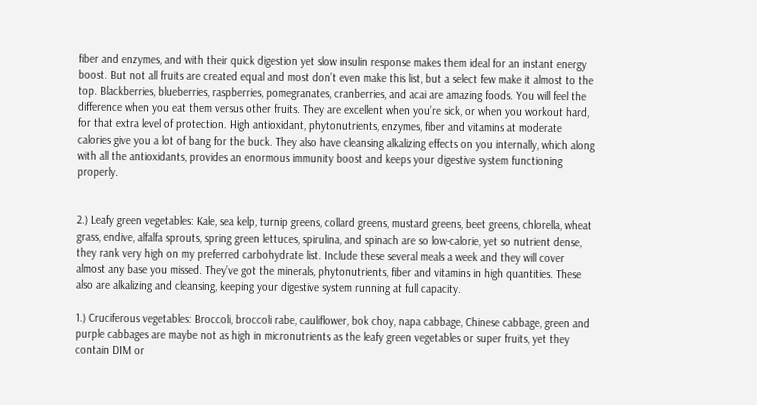fiber and enzymes, and with their quick digestion yet slow insulin response makes them ideal for an instant energy boost. But not all fruits are created equal and most don’t even make this list, but a select few make it almost to the top. Blackberries, blueberries, raspberries, pomegranates, cranberries, and acai are amazing foods. You will feel the difference when you eat them versus other fruits. They are excellent when you’re sick, or when you workout hard, for that extra level of protection. High antioxidant, phytonutrients, enzymes, fiber and vitamins at moderate calories give you a lot of bang for the buck. They also have cleansing alkalizing effects on you internally, which along with all the antioxidants, provides an enormous immunity boost and keeps your digestive system functioning properly.


2.) Leafy green vegetables: Kale, sea kelp, turnip greens, collard greens, mustard greens, beet greens, chlorella, wheat grass, endive, alfalfa sprouts, spring green lettuces, spirulina, and spinach are so low-calorie, yet so nutrient dense, they rank very high on my preferred carbohydrate list. Include these several meals a week and they will cover almost any base you missed. They’ve got the minerals, phytonutrients, fiber and vitamins in high quantities. These also are alkalizing and cleansing, keeping your digestive system running at full capacity.

1.) Cruciferous vegetables: Broccoli, broccoli rabe, cauliflower, bok choy, napa cabbage, Chinese cabbage, green and purple cabbages are maybe not as high in micronutrients as the leafy green vegetables or super fruits, yet they contain DIM or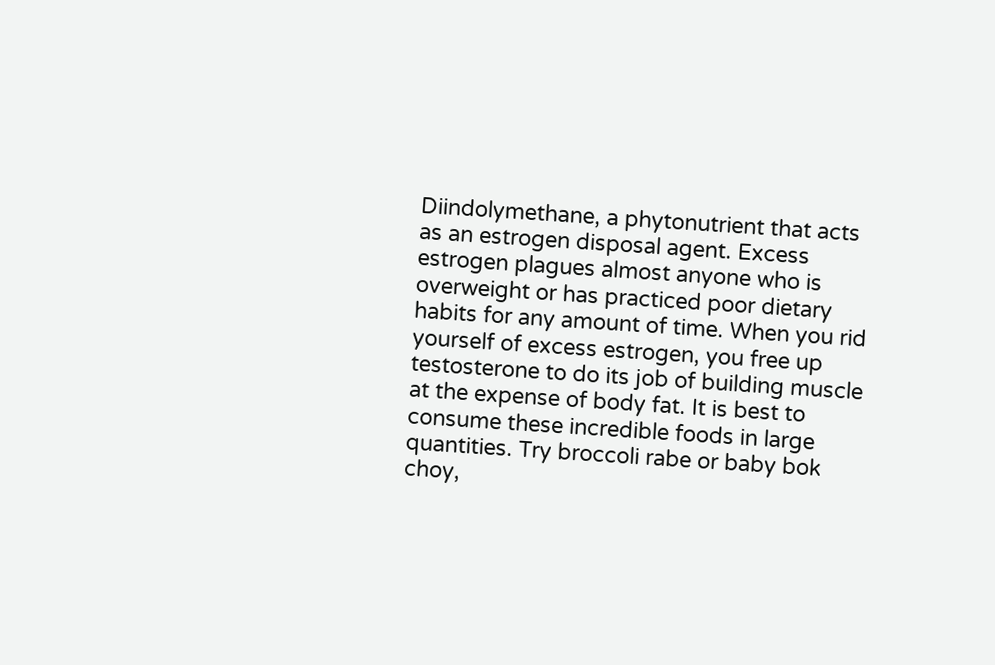Diindolymethane, a phytonutrient that acts as an estrogen disposal agent. Excess estrogen plagues almost anyone who is overweight or has practiced poor dietary habits for any amount of time. When you rid yourself of excess estrogen, you free up testosterone to do its job of building muscle at the expense of body fat. It is best to consume these incredible foods in large quantities. Try broccoli rabe or baby bok choy,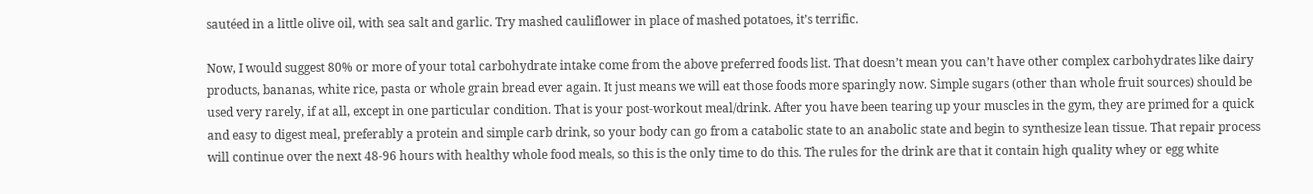sautéed in a little olive oil, with sea salt and garlic. Try mashed cauliflower in place of mashed potatoes, it’s terrific.

Now, I would suggest 80% or more of your total carbohydrate intake come from the above preferred foods list. That doesn’t mean you can’t have other complex carbohydrates like dairy products, bananas, white rice, pasta or whole grain bread ever again. It just means we will eat those foods more sparingly now. Simple sugars (other than whole fruit sources) should be used very rarely, if at all, except in one particular condition. That is your post-workout meal/drink. After you have been tearing up your muscles in the gym, they are primed for a quick and easy to digest meal, preferably a protein and simple carb drink, so your body can go from a catabolic state to an anabolic state and begin to synthesize lean tissue. That repair process will continue over the next 48-96 hours with healthy whole food meals, so this is the only time to do this. The rules for the drink are that it contain high quality whey or egg white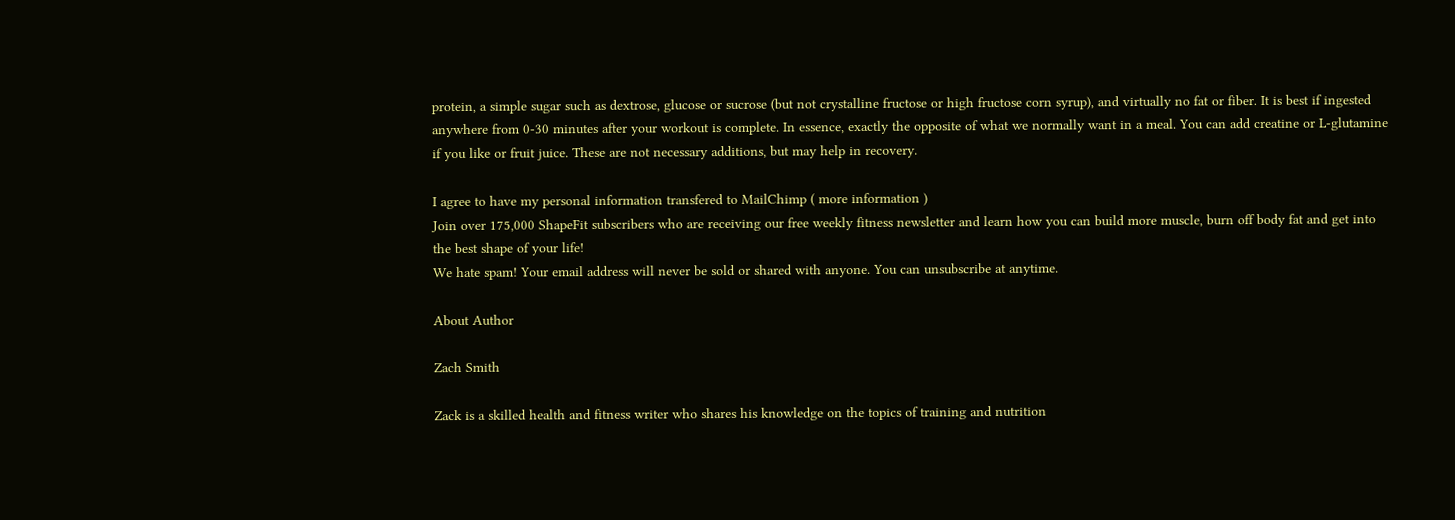protein, a simple sugar such as dextrose, glucose or sucrose (but not crystalline fructose or high fructose corn syrup), and virtually no fat or fiber. It is best if ingested anywhere from 0-30 minutes after your workout is complete. In essence, exactly the opposite of what we normally want in a meal. You can add creatine or L-glutamine if you like or fruit juice. These are not necessary additions, but may help in recovery.

I agree to have my personal information transfered to MailChimp ( more information )
Join over 175,000 ShapeFit subscribers who are receiving our free weekly fitness newsletter and learn how you can build more muscle, burn off body fat and get into the best shape of your life!
We hate spam! Your email address will never be sold or shared with anyone. You can unsubscribe at anytime.

About Author

Zach Smith

Zack is a skilled health and fitness writer who shares his knowledge on the topics of training and nutrition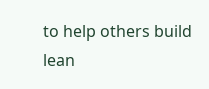to help others build lean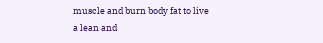muscle and burn body fat to live a lean and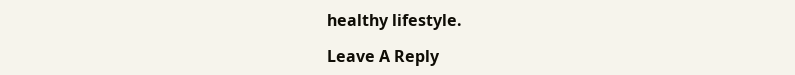healthy lifestyle.

Leave A Reply